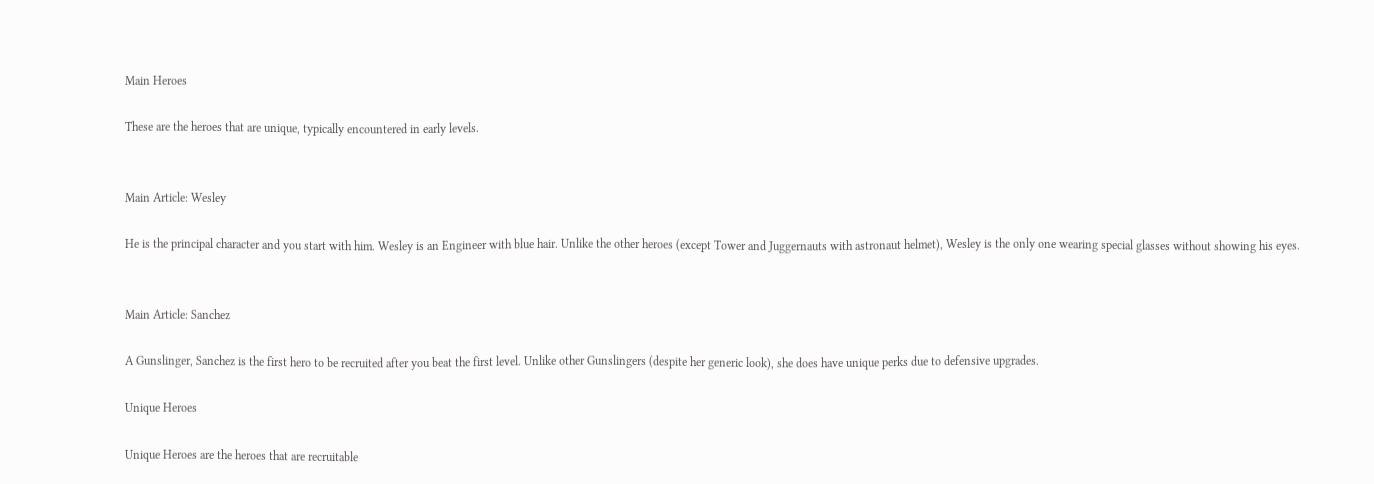Main Heroes

These are the heroes that are unique, typically encountered in early levels.


Main Article: Wesley

He is the principal character and you start with him. Wesley is an Engineer with blue hair. Unlike the other heroes (except Tower and Juggernauts with astronaut helmet), Wesley is the only one wearing special glasses without showing his eyes.


Main Article: Sanchez

A Gunslinger, Sanchez is the first hero to be recruited after you beat the first level. Unlike other Gunslingers (despite her generic look), she does have unique perks due to defensive upgrades.

Unique Heroes

Unique Heroes are the heroes that are recruitable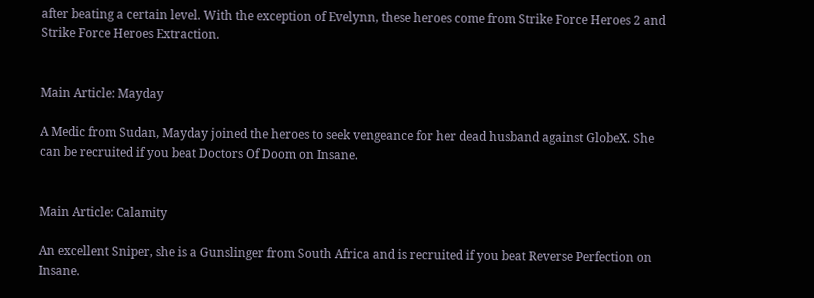after beating a certain level. With the exception of Evelynn, these heroes come from Strike Force Heroes 2 and Strike Force Heroes Extraction.


Main Article: Mayday

A Medic from Sudan, Mayday joined the heroes to seek vengeance for her dead husband against GlobeX. She can be recruited if you beat Doctors Of Doom on Insane.


Main Article: Calamity

An excellent Sniper, she is a Gunslinger from South Africa and is recruited if you beat Reverse Perfection on Insane.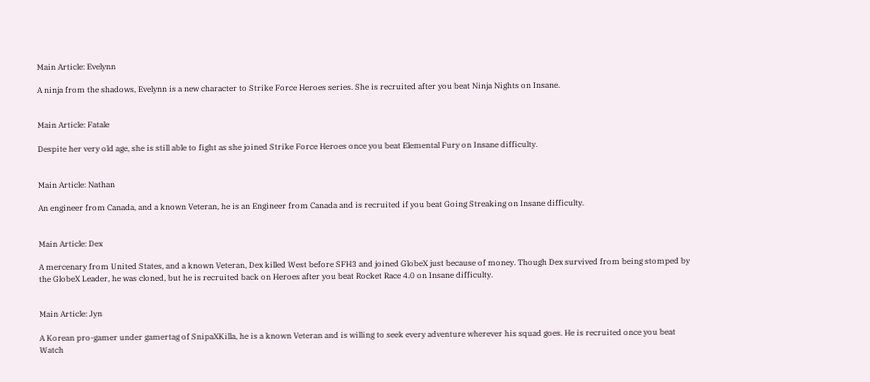Main Article: Evelynn

A ninja from the shadows, Evelynn is a new character to Strike Force Heroes series. She is recruited after you beat Ninja Nights on Insane.


Main Article: Fatale

Despite her very old age, she is still able to fight as she joined Strike Force Heroes once you beat Elemental Fury on Insane difficulty.


Main Article: Nathan

An engineer from Canada, and a known Veteran, he is an Engineer from Canada and is recruited if you beat Going Streaking on Insane difficulty.


Main Article: Dex

A mercenary from United States, and a known Veteran, Dex killed West before SFH3 and joined GlobeX just because of money. Though Dex survived from being stomped by the GlobeX Leader, he was cloned, but he is recruited back on Heroes after you beat Rocket Race 4.0 on Insane difficulty.


Main Article: Jyn

A Korean pro-gamer under gamertag of SnipaXKilla, he is a known Veteran and is willing to seek every adventure wherever his squad goes. He is recruited once you beat Watch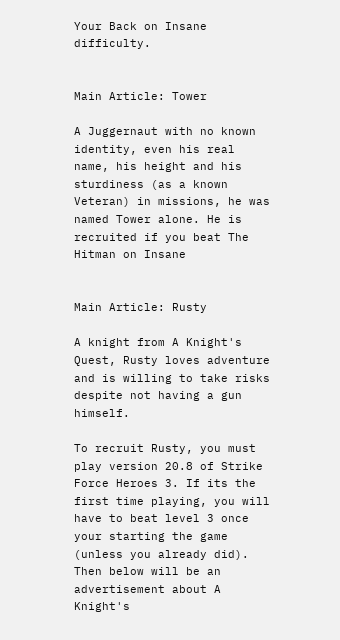Your Back on Insane difficulty.


Main Article: Tower

A Juggernaut with no known identity, even his real name, his height and his sturdiness (as a known Veteran) in missions, he was named Tower alone. He is recruited if you beat The Hitman on Insane


Main Article: Rusty

A knight from A Knight's Quest, Rusty loves adventure and is willing to take risks despite not having a gun himself.

To recruit Rusty, you must play version 20.8 of Strike Force Heroes 3. If its the first time playing, you will have to beat level 3 once your starting the game (unless you already did). Then below will be an advertisement about A Knight's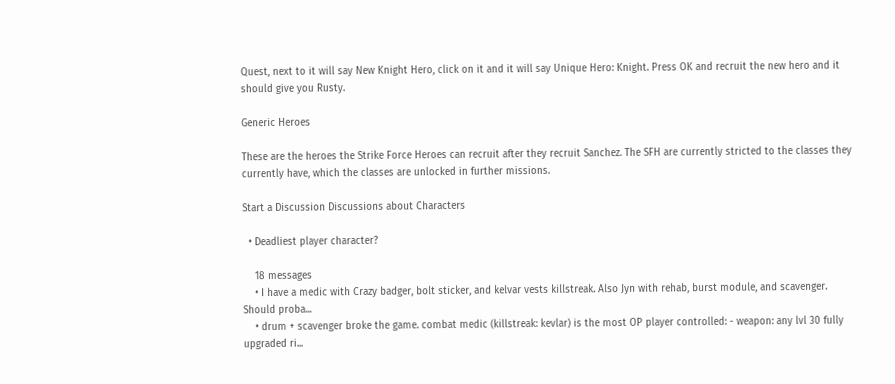Quest, next to it will say New Knight Hero, click on it and it will say Unique Hero: Knight. Press OK and recruit the new hero and it should give you Rusty.

Generic Heroes

These are the heroes the Strike Force Heroes can recruit after they recruit Sanchez. The SFH are currently stricted to the classes they currently have, which the classes are unlocked in further missions.

Start a Discussion Discussions about Characters

  • Deadliest player character?

    18 messages
    • I have a medic with Crazy badger, bolt sticker, and kelvar vests killstreak. Also Jyn with rehab, burst module, and scavenger. Should proba...
    • drum + scavenger broke the game. combat medic (killstreak: kevlar) is the most OP player controlled: - weapon: any lvl 30 fully upgraded ri...